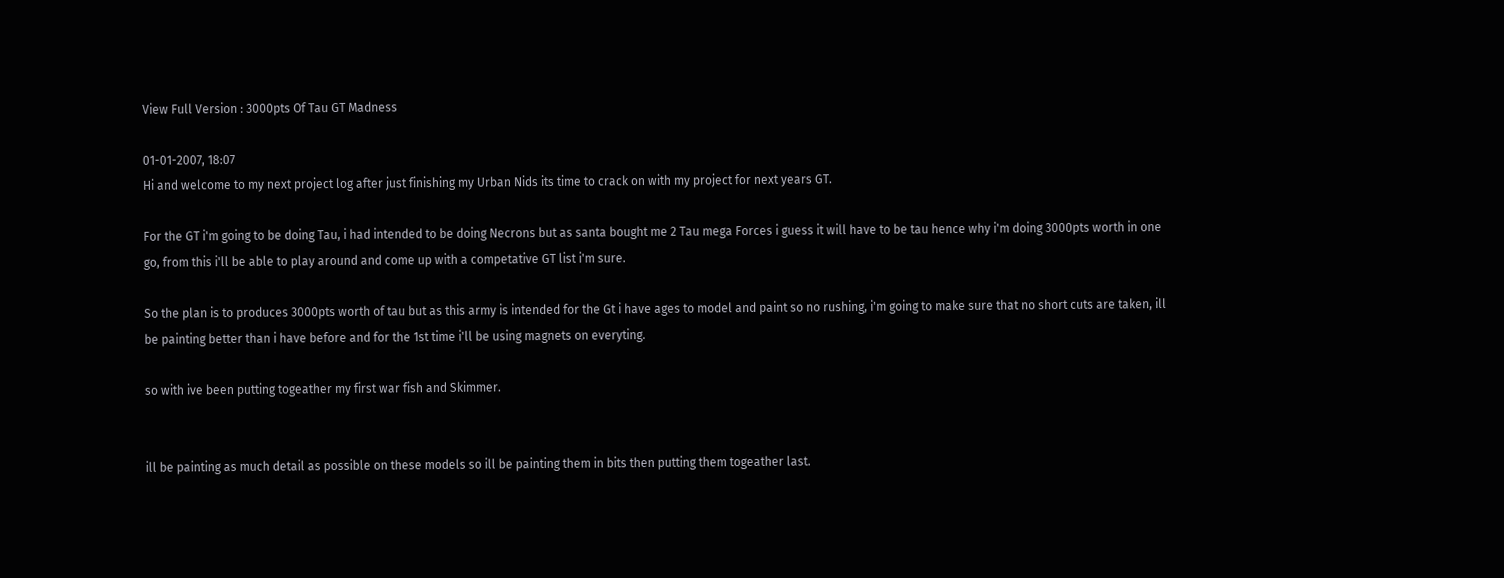View Full Version : 3000pts Of Tau GT Madness

01-01-2007, 18:07
Hi and welcome to my next project log after just finishing my Urban Nids its time to crack on with my project for next years GT.

For the GT i'm going to be doing Tau, i had intended to be doing Necrons but as santa bought me 2 Tau mega Forces i guess it will have to be tau hence why i'm doing 3000pts worth in one go, from this i'll be able to play around and come up with a competative GT list i'm sure.

So the plan is to produces 3000pts worth of tau but as this army is intended for the Gt i have ages to model and paint so no rushing, i'm going to make sure that no short cuts are taken, ill be painting better than i have before and for the 1st time i'll be using magnets on everyting.

so with ive been putting togeather my first war fish and Skimmer.


ill be painting as much detail as possible on these models so ill be painting them in bits then putting them togeather last.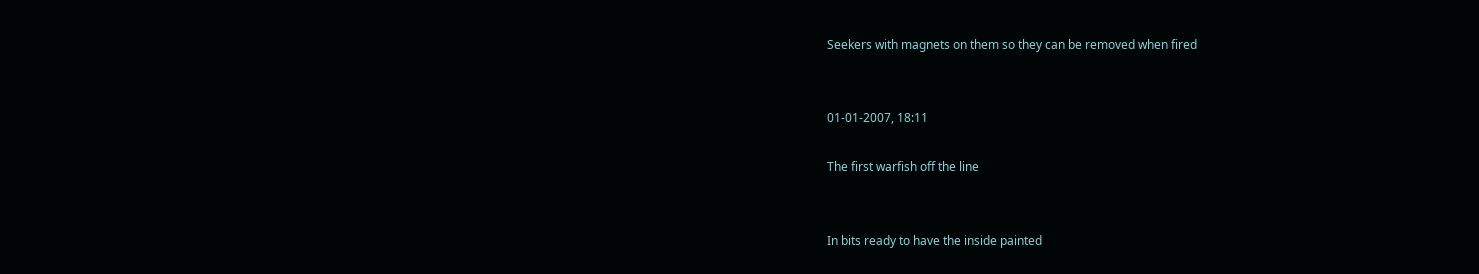Seekers with magnets on them so they can be removed when fired


01-01-2007, 18:11

The first warfish off the line


In bits ready to have the inside painted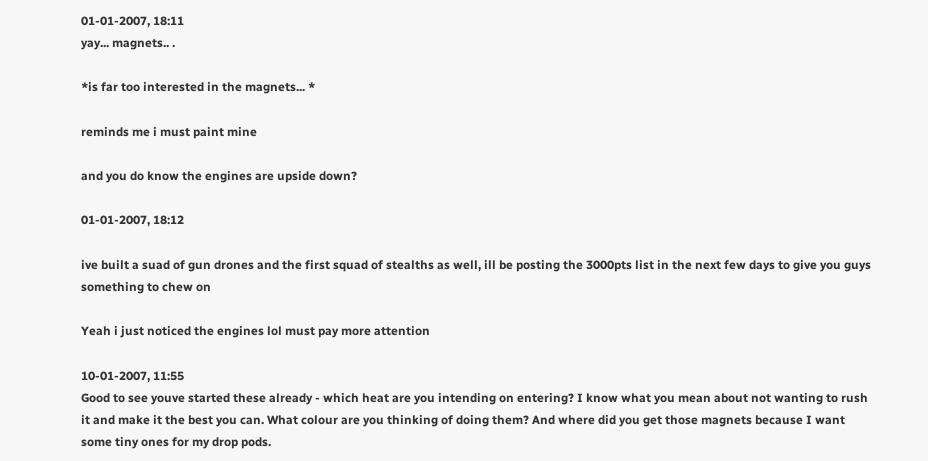01-01-2007, 18:11
yay... magnets.. .

*is far too interested in the magnets... *

reminds me i must paint mine

and you do know the engines are upside down?

01-01-2007, 18:12

ive built a suad of gun drones and the first squad of stealths as well, ill be posting the 3000pts list in the next few days to give you guys something to chew on

Yeah i just noticed the engines lol must pay more attention

10-01-2007, 11:55
Good to see youve started these already - which heat are you intending on entering? I know what you mean about not wanting to rush it and make it the best you can. What colour are you thinking of doing them? And where did you get those magnets because I want some tiny ones for my drop pods.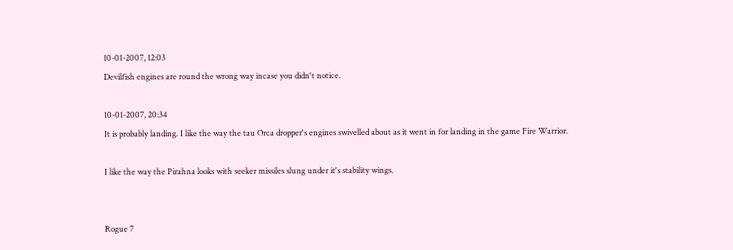10-01-2007, 12:03
Devilfish engines are round the wrong way incase you didn't notice.

10-01-2007, 20:34
It is probably landing. I like the way the tau Orca dropper's engines swivelled about as it went in for landing in the game Fire Warrior.

I like the way the Pirahna looks with seeker missiles slung under it's stability wings.


Rogue 7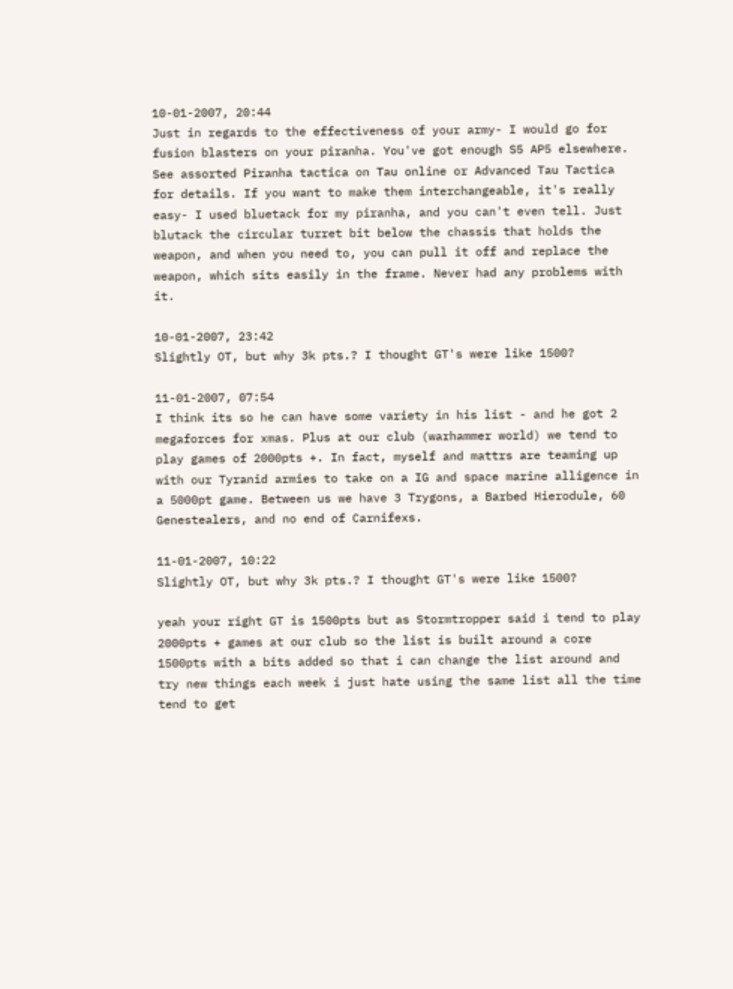10-01-2007, 20:44
Just in regards to the effectiveness of your army- I would go for fusion blasters on your piranha. You've got enough S5 AP5 elsewhere. See assorted Piranha tactica on Tau online or Advanced Tau Tactica for details. If you want to make them interchangeable, it's really easy- I used bluetack for my piranha, and you can't even tell. Just blutack the circular turret bit below the chassis that holds the weapon, and when you need to, you can pull it off and replace the weapon, which sits easily in the frame. Never had any problems with it.

10-01-2007, 23:42
Slightly OT, but why 3k pts.? I thought GT's were like 1500?

11-01-2007, 07:54
I think its so he can have some variety in his list - and he got 2 megaforces for xmas. Plus at our club (warhammer world) we tend to play games of 2000pts +. In fact, myself and mattrs are teaming up with our Tyranid armies to take on a IG and space marine alligence in a 5000pt game. Between us we have 3 Trygons, a Barbed Hierodule, 60 Genestealers, and no end of Carnifexs.

11-01-2007, 10:22
Slightly OT, but why 3k pts.? I thought GT's were like 1500?

yeah your right GT is 1500pts but as Stormtropper said i tend to play 2000pts + games at our club so the list is built around a core 1500pts with a bits added so that i can change the list around and try new things each week i just hate using the same list all the time tend to get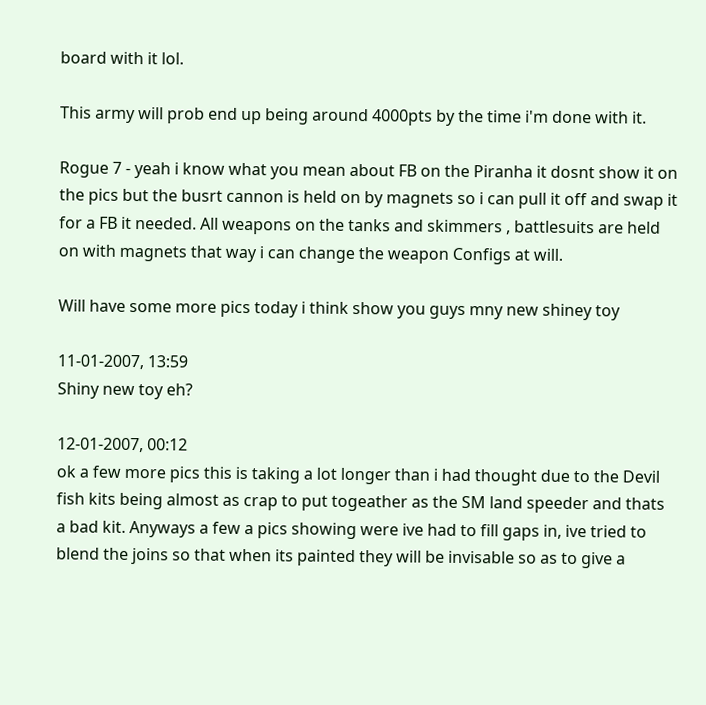board with it lol.

This army will prob end up being around 4000pts by the time i'm done with it.

Rogue 7 - yeah i know what you mean about FB on the Piranha it dosnt show it on the pics but the busrt cannon is held on by magnets so i can pull it off and swap it for a FB it needed. All weapons on the tanks and skimmers , battlesuits are held on with magnets that way i can change the weapon Configs at will.

Will have some more pics today i think show you guys mny new shiney toy

11-01-2007, 13:59
Shiny new toy eh?

12-01-2007, 00:12
ok a few more pics this is taking a lot longer than i had thought due to the Devil fish kits being almost as crap to put togeather as the SM land speeder and thats a bad kit. Anyways a few a pics showing were ive had to fill gaps in, ive tried to blend the joins so that when its painted they will be invisable so as to give a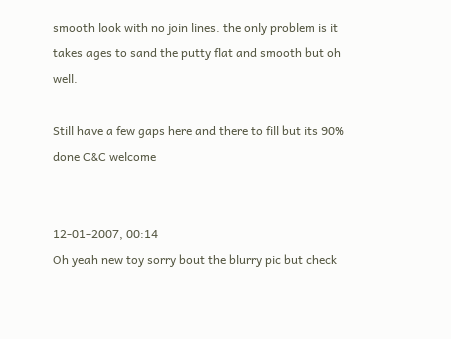smooth look with no join lines. the only problem is it takes ages to sand the putty flat and smooth but oh well.

Still have a few gaps here and there to fill but its 90% done C&C welcome


12-01-2007, 00:14
Oh yeah new toy sorry bout the blurry pic but check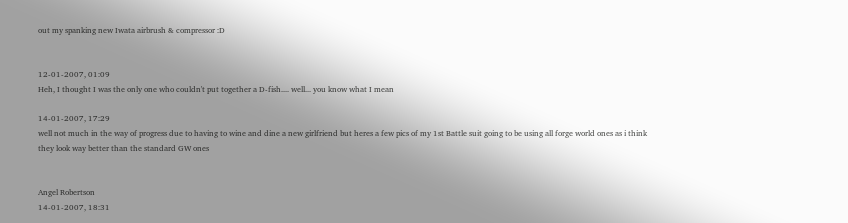out my spanking new Iwata airbrush & compressor :D


12-01-2007, 01:09
Heh, I thought I was the only one who couldn't put together a D-fish.... well... you know what I mean

14-01-2007, 17:29
well not much in the way of progress due to having to wine and dine a new girlfriend but heres a few pics of my 1st Battle suit going to be using all forge world ones as i think they look way better than the standard GW ones


Angel Robertson
14-01-2007, 18:31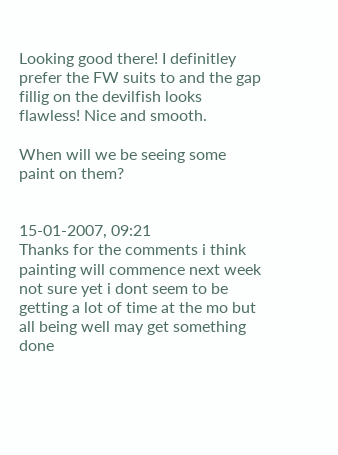Looking good there! I definitley prefer the FW suits to and the gap fillig on the devilfish looks flawless! Nice and smooth.

When will we be seeing some paint on them?


15-01-2007, 09:21
Thanks for the comments i think painting will commence next week not sure yet i dont seem to be getting a lot of time at the mo but all being well may get something done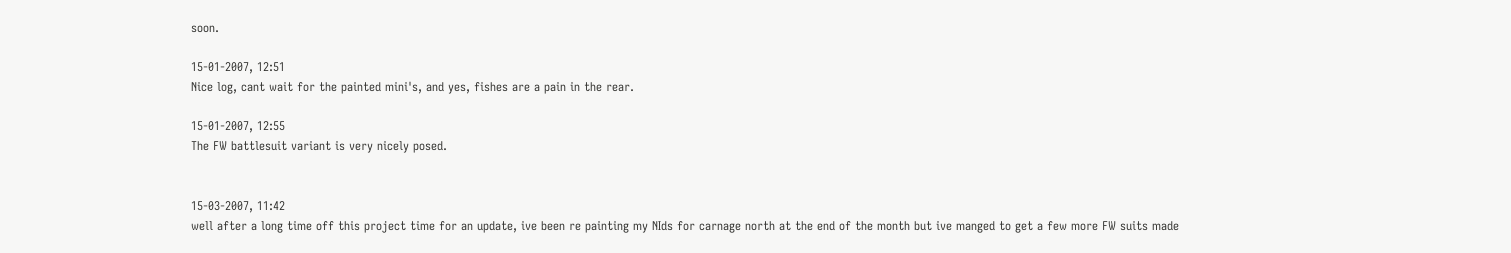soon.

15-01-2007, 12:51
Nice log, cant wait for the painted mini's, and yes, fishes are a pain in the rear.

15-01-2007, 12:55
The FW battlesuit variant is very nicely posed.


15-03-2007, 11:42
well after a long time off this project time for an update, ive been re painting my NIds for carnage north at the end of the month but ive manged to get a few more FW suits made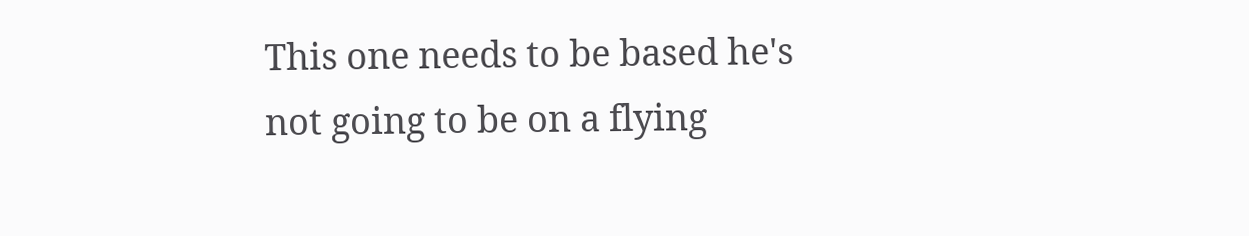This one needs to be based he's not going to be on a flying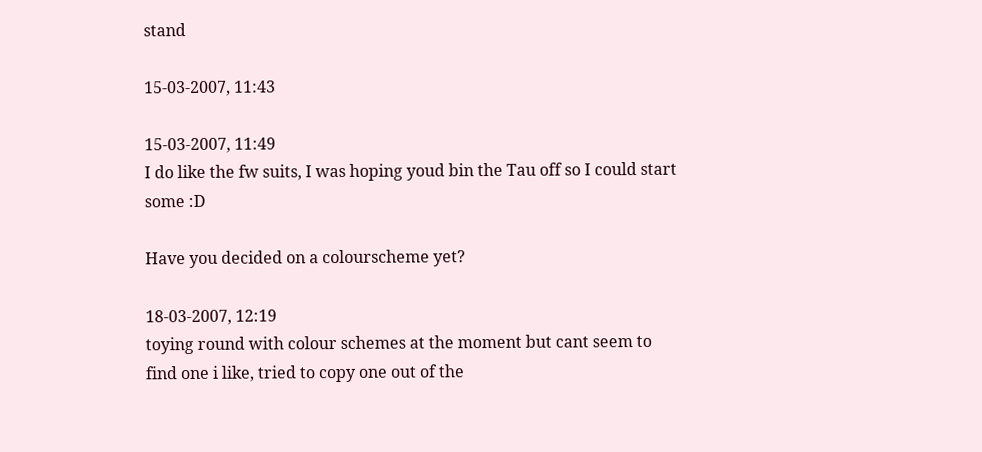stand

15-03-2007, 11:43

15-03-2007, 11:49
I do like the fw suits, I was hoping youd bin the Tau off so I could start some :D

Have you decided on a colourscheme yet?

18-03-2007, 12:19
toying round with colour schemes at the moment but cant seem to find one i like, tried to copy one out of the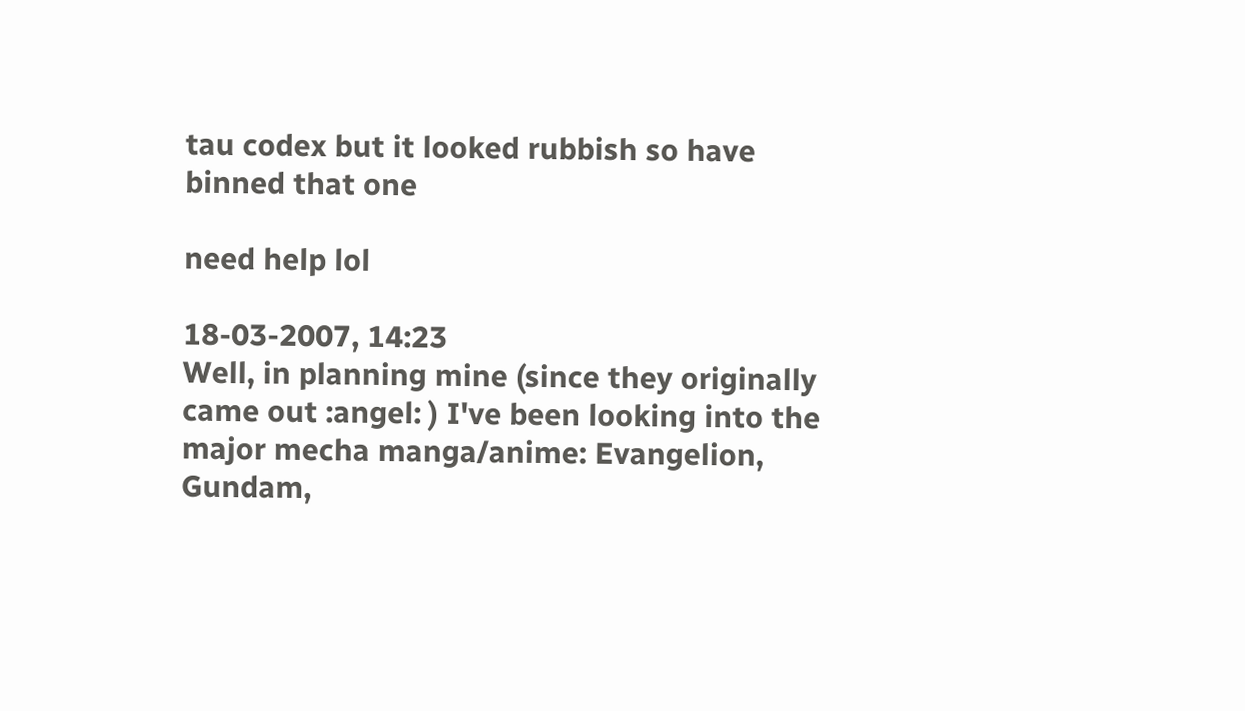tau codex but it looked rubbish so have binned that one

need help lol

18-03-2007, 14:23
Well, in planning mine (since they originally came out :angel: ) I've been looking into the major mecha manga/anime: Evangelion, Gundam,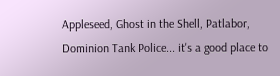Appleseed, Ghost in the Shell, Patlabor, Dominion Tank Police... it's a good place to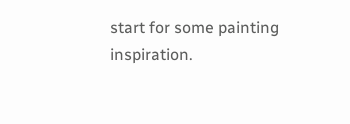start for some painting inspiration.